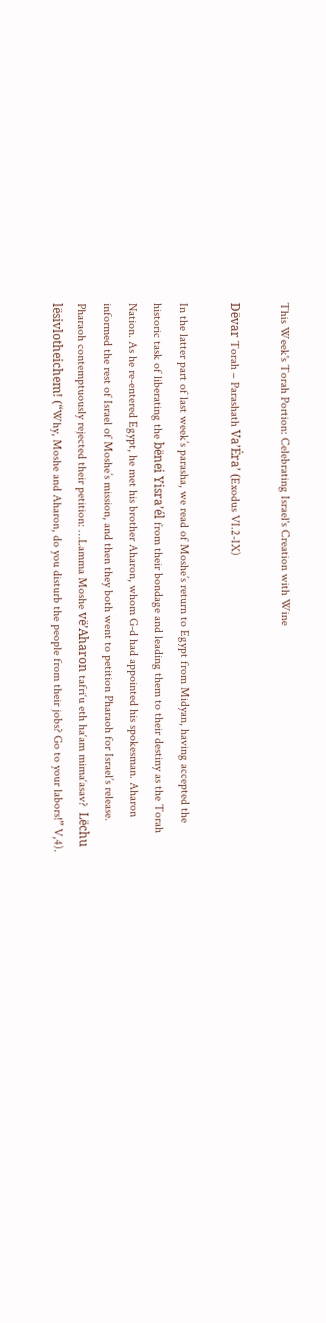This Week's Torah Portion: Celebrating Israel's Creation with Wine

Dëvar Torah – Parashath Va’Éra’ (Exodus VI.2-IX)

In the latter part of last week’s parasha, we read of Moshe’s return to Egypt from Midyan, having accepted the historic task of liberating the bënei Yisra’él from their bondage and leading them to their destiny as the Torah Nation. As he re-entered Egypt, he met his brother Aharon, whom G-d had appointed his spokesman. Aharon informed the rest of Israel of Moshe’s mission, and then they both went to petition Pharaoh for Israel’s release. Pharaoh contemptuously rejected their petition: …Lamma Moshe vë’Aharon tafri‘u eth ha‘am mima‘asav?  Lëchu lësivlotheichem! (“Why, Moshe and Aharon, do you disturb the people from their jobs? Go to your labors!” V,4).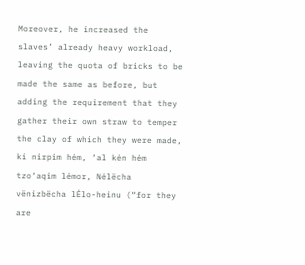Moreover, he increased the slaves’ already heavy workload, leaving the quota of bricks to be made the same as before, but adding the requirement that they gather their own straw to temper the clay of which they were made, ki nirpim hém, ‘al kén hém tzo‘aqim lémor, Nélëcha vënizbëcha lÉlo-heinu (“for they are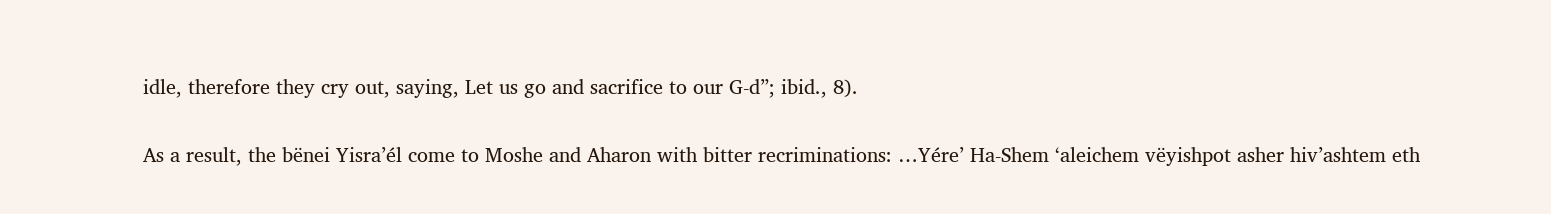idle, therefore they cry out, saying, Let us go and sacrifice to our G-d”; ibid., 8).

As a result, the bënei Yisra’él come to Moshe and Aharon with bitter recriminations: …Yére’ Ha-Shem ‘aleichem vëyishpot asher hiv’ashtem eth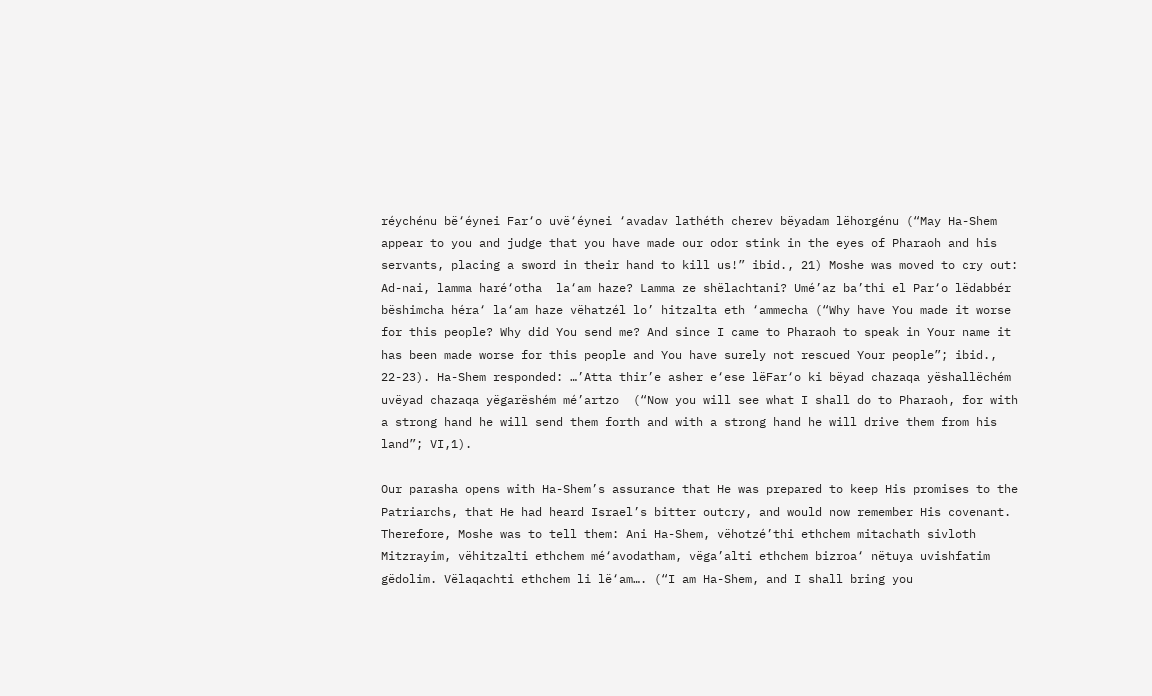réychénu bë‘éynei Far‘o uvë‘éynei ‘avadav lathéth cherev bëyadam lëhorgénu (“May Ha-Shem appear to you and judge that you have made our odor stink in the eyes of Pharaoh and his servants, placing a sword in their hand to kill us!” ibid., 21) Moshe was moved to cry out: Ad-nai, lamma haré‘otha  la‘am haze? Lamma ze shëlachtani? Umé’az ba’thi el Par‘o lëdabbér bëshimcha héra‘ la‘am haze vëhatzél lo’ hitzalta eth ‘ammecha (“Why have You made it worse for this people? Why did You send me? And since I came to Pharaoh to speak in Your name it has been made worse for this people and You have surely not rescued Your people”; ibid., 22-23). Ha-Shem responded: …’Atta thir’e asher e‘ese lëFar‘o ki bëyad chazaqa yëshallëchém uvëyad chazaqa yëgarëshém mé’artzo  (“Now you will see what I shall do to Pharaoh, for with a strong hand he will send them forth and with a strong hand he will drive them from his land”; VI,1).

Our parasha opens with Ha-Shem’s assurance that He was prepared to keep His promises to the Patriarchs, that He had heard Israel’s bitter outcry, and would now remember His covenant. Therefore, Moshe was to tell them: Ani Ha-Shem, vëhotzé’thi ethchem mitachath sivloth Mitzrayim, vëhitzalti ethchem mé‘avodatham, vëga’alti ethchem bizroa‘ nëtuya uvishfatim gëdolim. Vëlaqachti ethchem li lë‘am…. (“I am Ha-Shem, and I shall bring you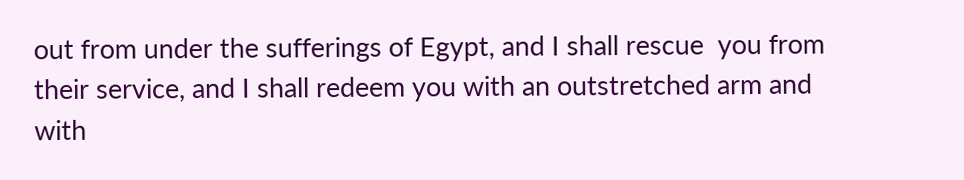out from under the sufferings of Egypt, and I shall rescue  you from their service, and I shall redeem you with an outstretched arm and with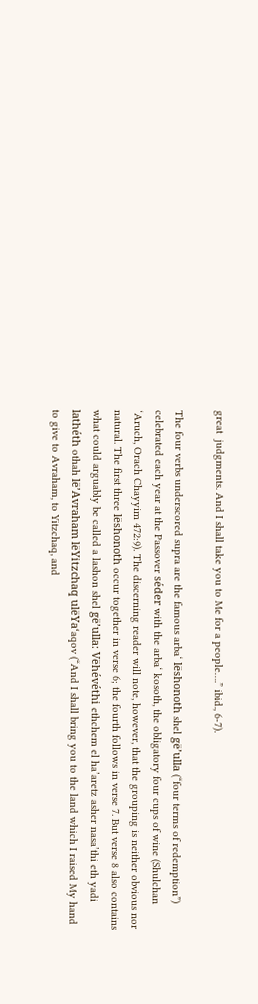great  judgments. And I shall take you to Me for a people….” ibid., 6-7).

The four verbs underscored supra are the famous arba‘ lëshonoth shel gë’ulla (“four terms of redemption”) celebrated each year at the Passover séder with the arba‘ kosoth, the obligatory four cups of wine (Shulchan ‘Aruch, Orach Chayyim 472:9). The discerning reader will note, however, that the grouping is neither obvious nor natural. The first three lëshonoth occur together in verse 6; the fourth follows in verse 7. But verse 8 also contains what could arguably be called a lashon shel gë’ulla: Vëhévéthi ethchem el ha’aretz asher nasa’thi eth yadi lathéth othah lë’Avraham lëYitzchaq ulëYa‘aqov (“And I shall bring you to the land which I raised My hand to give to Avraham, to Yitzchaq, and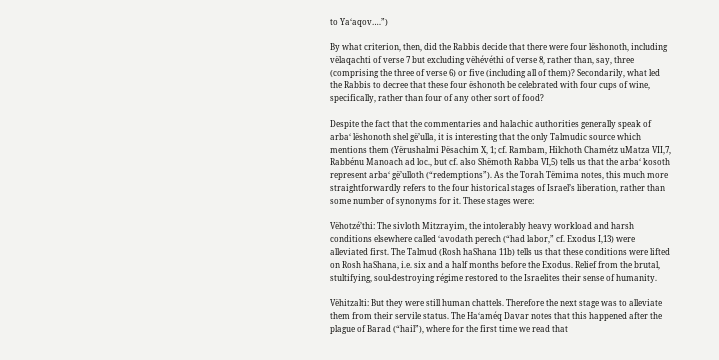to Ya‘aqov….”)

By what criterion, then, did the Rabbis decide that there were four lëshonoth, including vëlaqachti of verse 7 but excluding vëhévéthi of verse 8, rather than, say, three (comprising the three of verse 6) or five (including all of them)? Secondarily, what led the Rabbis to decree that these four ëshonoth be celebrated with four cups of wine, specifically, rather than four of any other sort of food?

Despite the fact that the commentaries and halachic authorities generally speak of arba‘ lëshonoth shel gë’ulla, it is interesting that the only Talmudic source which mentions them (Yërushalmi Pësachim X, 1; cf. Rambam, Hilchoth Chamétz uMatza VII,7, Rabbénu Manoach ad loc., but cf. also Shëmoth Rabba VI,5) tells us that the arba‘ kosoth represent arba‘ gë’ulloth (“redemptions”). As the Torah Tëmima notes, this much more straightforwardly refers to the four historical stages of Israel’s liberation, rather than some number of synonyms for it. These stages were:

Vëhotzé’thi: The sivloth Mitzrayim, the intolerably heavy workload and harsh conditions elsewhere called ‘avodath perech (“had labor,” cf. Exodus I,13) were alleviated first. The Talmud (Rosh haShana 11b) tells us that these conditions were lifted on Rosh haShana, i.e. six and a half months before the Exodus. Relief from the brutal, stultifying, soul-destroying régime restored to the Israelites their sense of humanity.

Vëhitzalti: But they were still human chattels. Therefore the next stage was to alleviate them from their servile status. The Ha‘améq Davar notes that this happened after the plague of Barad (“hail”), where for the first time we read that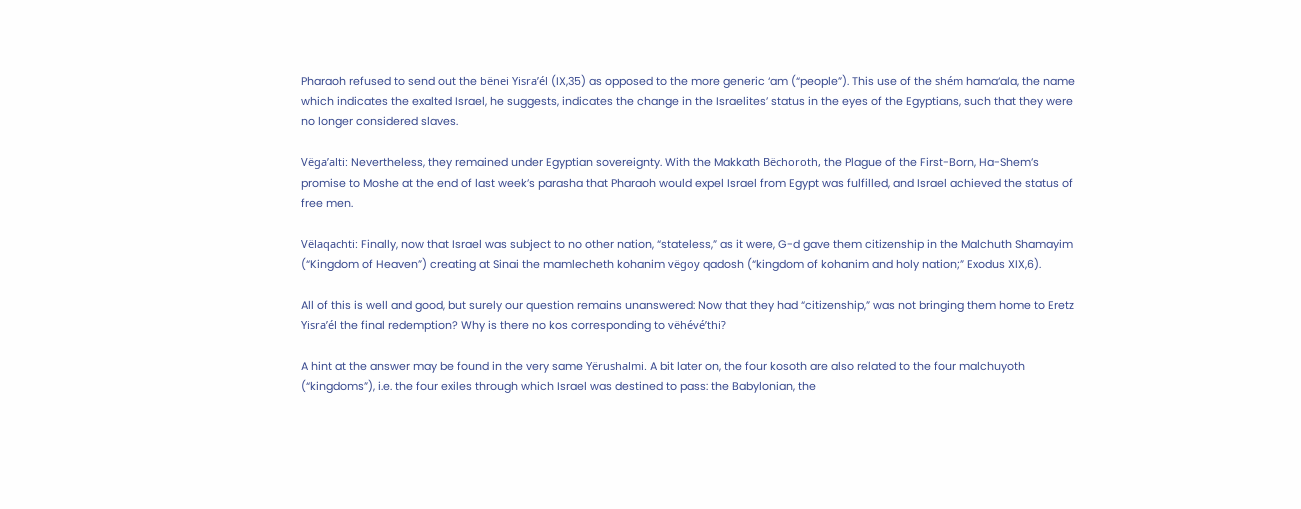Pharaoh refused to send out the bënei Yisra’él (IX,35) as opposed to the more generic ‘am (“people”). This use of the shém hama‘ala, the name which indicates the exalted Israel, he suggests, indicates the change in the Israelites’ status in the eyes of the Egyptians, such that they were no longer considered slaves.

Vëga’alti: Nevertheless, they remained under Egyptian sovereignty. With the Makkath Bëchoroth, the Plague of the First-Born, Ha-Shem’s promise to Moshe at the end of last week’s parasha that Pharaoh would expel Israel from Egypt was fulfilled, and Israel achieved the status of free men.

Vëlaqachti: Finally, now that Israel was subject to no other nation, “stateless,” as it were, G-d gave them citizenship in the Malchuth Shamayim (“Kingdom of Heaven”) creating at Sinai the mamlecheth kohanim vëgoy qadosh (“kingdom of kohanim and holy nation;” Exodus XIX,6).

All of this is well and good, but surely our question remains unanswered: Now that they had “citizenship,” was not bringing them home to Eretz Yisra’él the final redemption? Why is there no kos corresponding to vëhévé’thi?

A hint at the answer may be found in the very same Yërushalmi. A bit later on, the four kosoth are also related to the four malchuyoth (“kingdoms”), i.e. the four exiles through which Israel was destined to pass: the Babylonian, the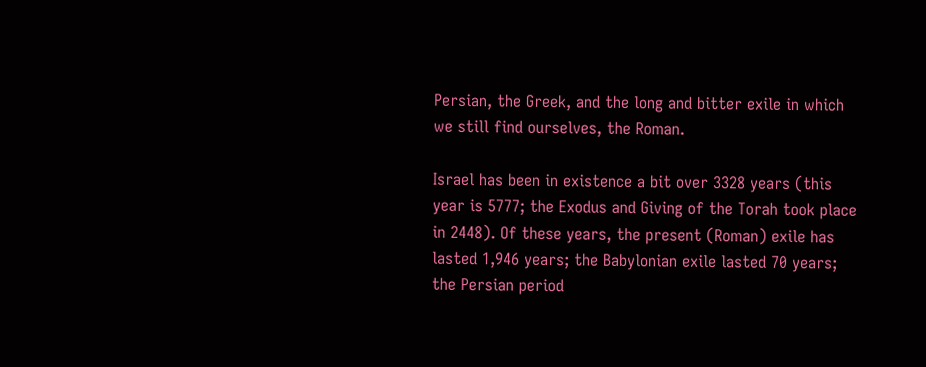Persian, the Greek, and the long and bitter exile in which we still find ourselves, the Roman.

Israel has been in existence a bit over 3328 years (this year is 5777; the Exodus and Giving of the Torah took place in 2448). Of these years, the present (Roman) exile has lasted 1,946 years; the Babylonian exile lasted 70 years; the Persian period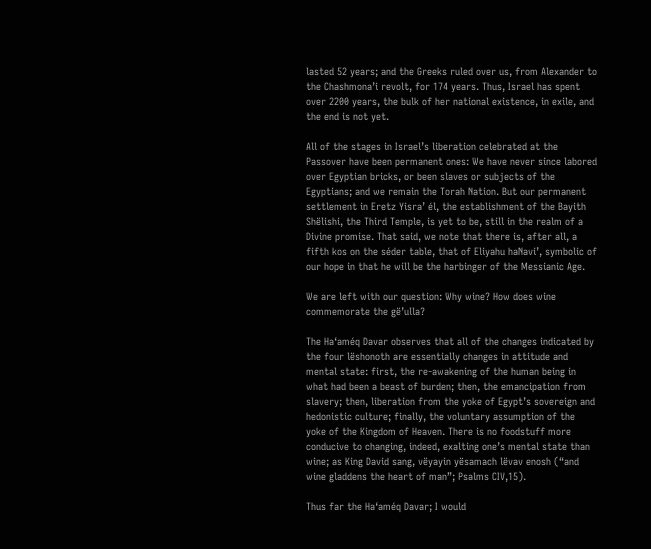lasted 52 years; and the Greeks ruled over us, from Alexander to the Chashmona’i revolt, for 174 years. Thus, Israel has spent over 2200 years, the bulk of her national existence, in exile, and the end is not yet.

All of the stages in Israel’s liberation celebrated at the Passover have been permanent ones: We have never since labored over Egyptian bricks, or been slaves or subjects of the Egyptians; and we remain the Torah Nation. But our permanent settlement in Eretz Yisra’ él, the establishment of the Bayith Shëlishi, the Third Temple, is yet to be, still in the realm of a Divine promise. That said, we note that there is, after all, a fifth kos on the séder table, that of Eliyahu haNavi’, symbolic of our hope in that he will be the harbinger of the Messianic Age.

We are left with our question: Why wine? How does wine commemorate the gë’ulla?

The Ha‘améq Davar observes that all of the changes indicated by the four lëshonoth are essentially changes in attitude and mental state: first, the re-awakening of the human being in what had been a beast of burden; then, the emancipation from slavery; then, liberation from the yoke of Egypt’s sovereign and hedonistic culture; finally, the voluntary assumption of the yoke of the Kingdom of Heaven. There is no foodstuff more conducive to changing, indeed, exalting one’s mental state than wine; as King David sang, vëyayin yësamach lëvav enosh (“and wine gladdens the heart of man”; Psalms CIV,15).

Thus far the Ha‘améq Davar; I would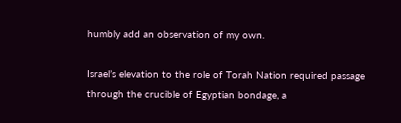humbly add an observation of my own.

Israel’s elevation to the role of Torah Nation required passage through the crucible of Egyptian bondage, a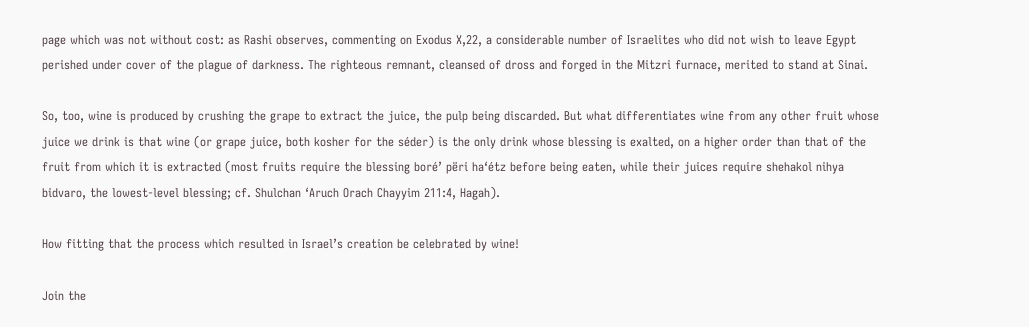page which was not without cost: as Rashi observes, commenting on Exodus X,22, a considerable number of Israelites who did not wish to leave Egypt perished under cover of the plague of darkness. The righteous remnant, cleansed of dross and forged in the Mitzri furnace, merited to stand at Sinai.

So, too, wine is produced by crushing the grape to extract the juice, the pulp being discarded. But what differentiates wine from any other fruit whose juice we drink is that wine (or grape juice, both kosher for the séder) is the only drink whose blessing is exalted, on a higher order than that of the fruit from which it is extracted (most fruits require the blessing boré’ përi ha‘étz before being eaten, while their juices require shehakol nihya bidvaro, the lowest-level blessing; cf. Shulchan ‘Aruch Orach Chayyim 211:4, Hagah).

How fitting that the process which resulted in Israel’s creation be celebrated by wine!

Join the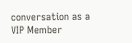conversation as a VIP Member